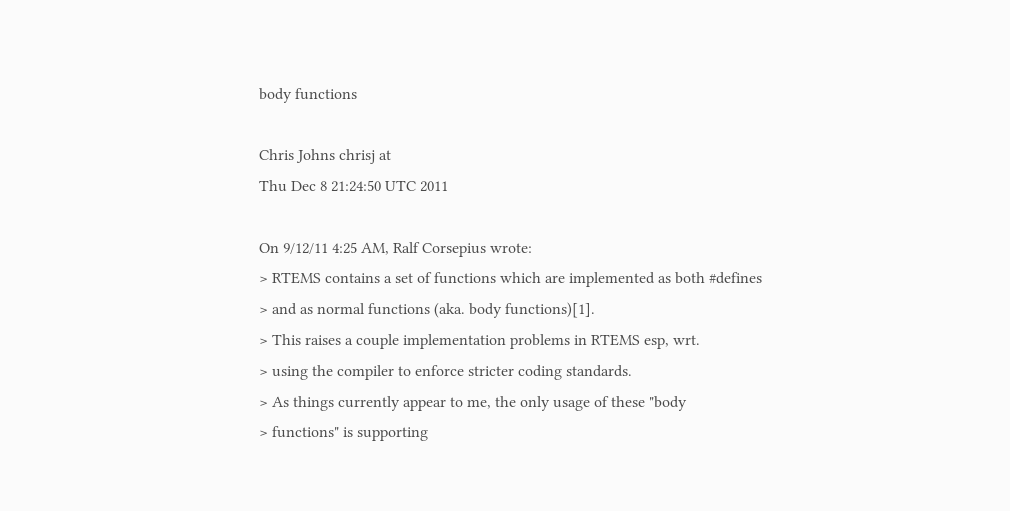body functions

Chris Johns chrisj at
Thu Dec 8 21:24:50 UTC 2011

On 9/12/11 4:25 AM, Ralf Corsepius wrote:
> RTEMS contains a set of functions which are implemented as both #defines
> and as normal functions (aka. body functions)[1].
> This raises a couple implementation problems in RTEMS esp, wrt.
> using the compiler to enforce stricter coding standards.
> As things currently appear to me, the only usage of these "body
> functions" is supporting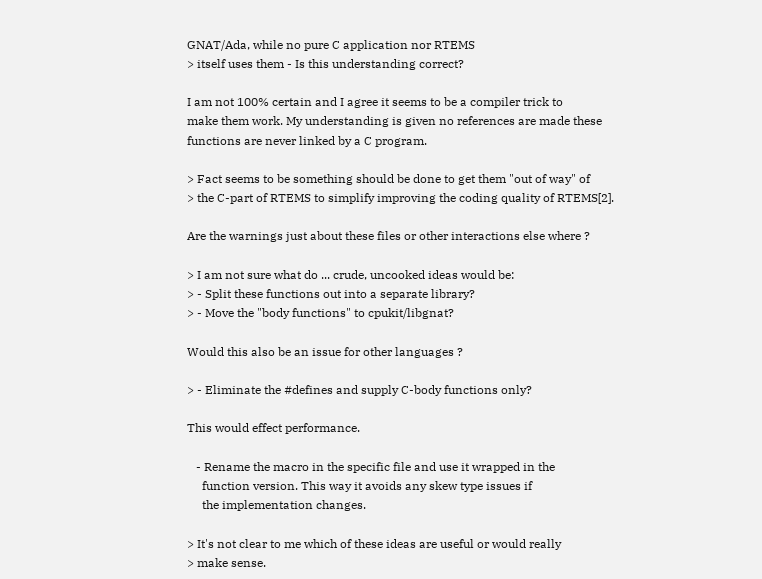GNAT/Ada, while no pure C application nor RTEMS
> itself uses them - Is this understanding correct?

I am not 100% certain and I agree it seems to be a compiler trick to
make them work. My understanding is given no references are made these
functions are never linked by a C program.

> Fact seems to be something should be done to get them "out of way" of
> the C-part of RTEMS to simplify improving the coding quality of RTEMS[2].

Are the warnings just about these files or other interactions else where ?

> I am not sure what do ... crude, uncooked ideas would be:
> - Split these functions out into a separate library?
> - Move the "body functions" to cpukit/libgnat?

Would this also be an issue for other languages ?

> - Eliminate the #defines and supply C-body functions only?

This would effect performance.

   - Rename the macro in the specific file and use it wrapped in the
     function version. This way it avoids any skew type issues if
     the implementation changes.

> It's not clear to me which of these ideas are useful or would really
> make sense.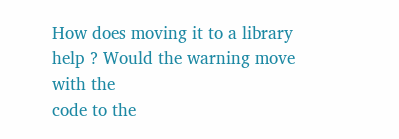How does moving it to a library help ? Would the warning move with the
code to the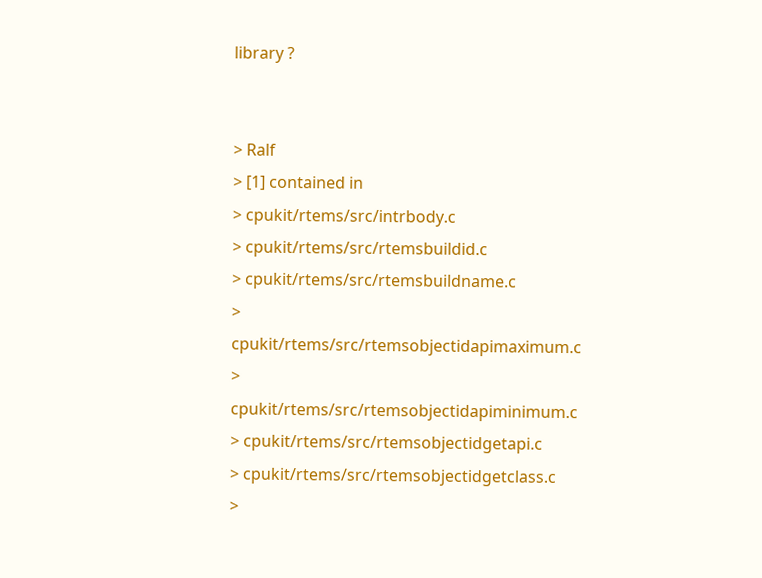library ?


> Ralf
> [1] contained in
> cpukit/rtems/src/intrbody.c
> cpukit/rtems/src/rtemsbuildid.c
> cpukit/rtems/src/rtemsbuildname.c
> cpukit/rtems/src/rtemsobjectidapimaximum.c
> cpukit/rtems/src/rtemsobjectidapiminimum.c
> cpukit/rtems/src/rtemsobjectidgetapi.c
> cpukit/rtems/src/rtemsobjectidgetclass.c
>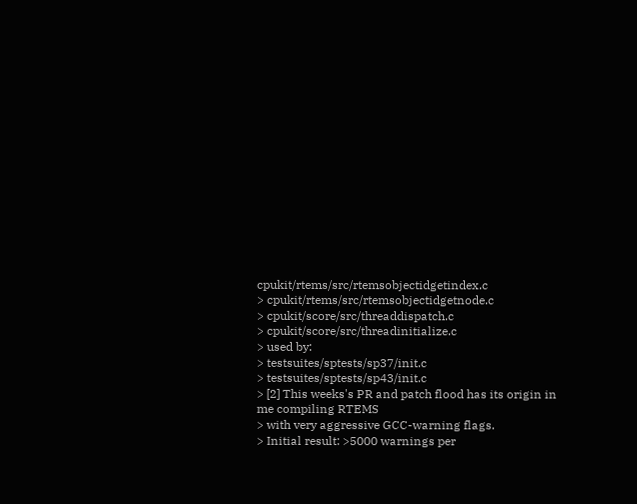cpukit/rtems/src/rtemsobjectidgetindex.c
> cpukit/rtems/src/rtemsobjectidgetnode.c
> cpukit/score/src/threaddispatch.c
> cpukit/score/src/threadinitialize.c
> used by:
> testsuites/sptests/sp37/init.c
> testsuites/sptests/sp43/init.c
> [2] This weeks's PR and patch flood has its origin in me compiling RTEMS
> with very aggressive GCC-warning flags.
> Initial result: >5000 warnings per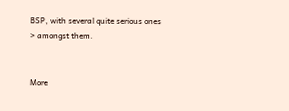BSP, with several quite serious ones
> amongst them.


More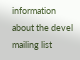information about the devel mailing list